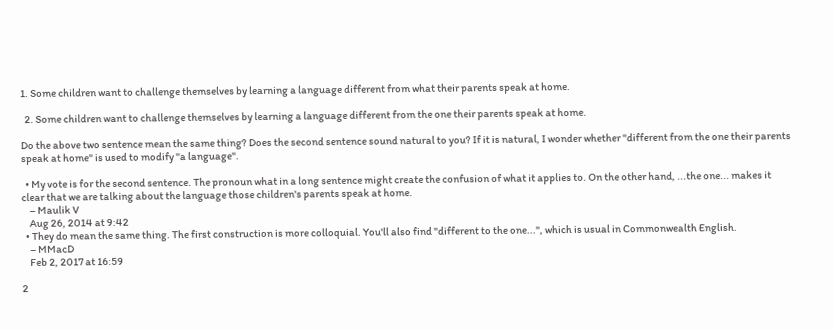1. Some children want to challenge themselves by learning a language different from what their parents speak at home.

  2. Some children want to challenge themselves by learning a language different from the one their parents speak at home.

Do the above two sentence mean the same thing? Does the second sentence sound natural to you? If it is natural, I wonder whether "different from the one their parents speak at home" is used to modify "a language".

  • My vote is for the second sentence. The pronoun what in a long sentence might create the confusion of what it applies to. On the other hand, ...the one... makes it clear that we are talking about the language those children's parents speak at home.
    – Maulik V
    Aug 26, 2014 at 9:42
  • They do mean the same thing. The first construction is more colloquial. You'll also find "different to the one...", which is usual in Commonwealth English.
    – MMacD
    Feb 2, 2017 at 16:59

2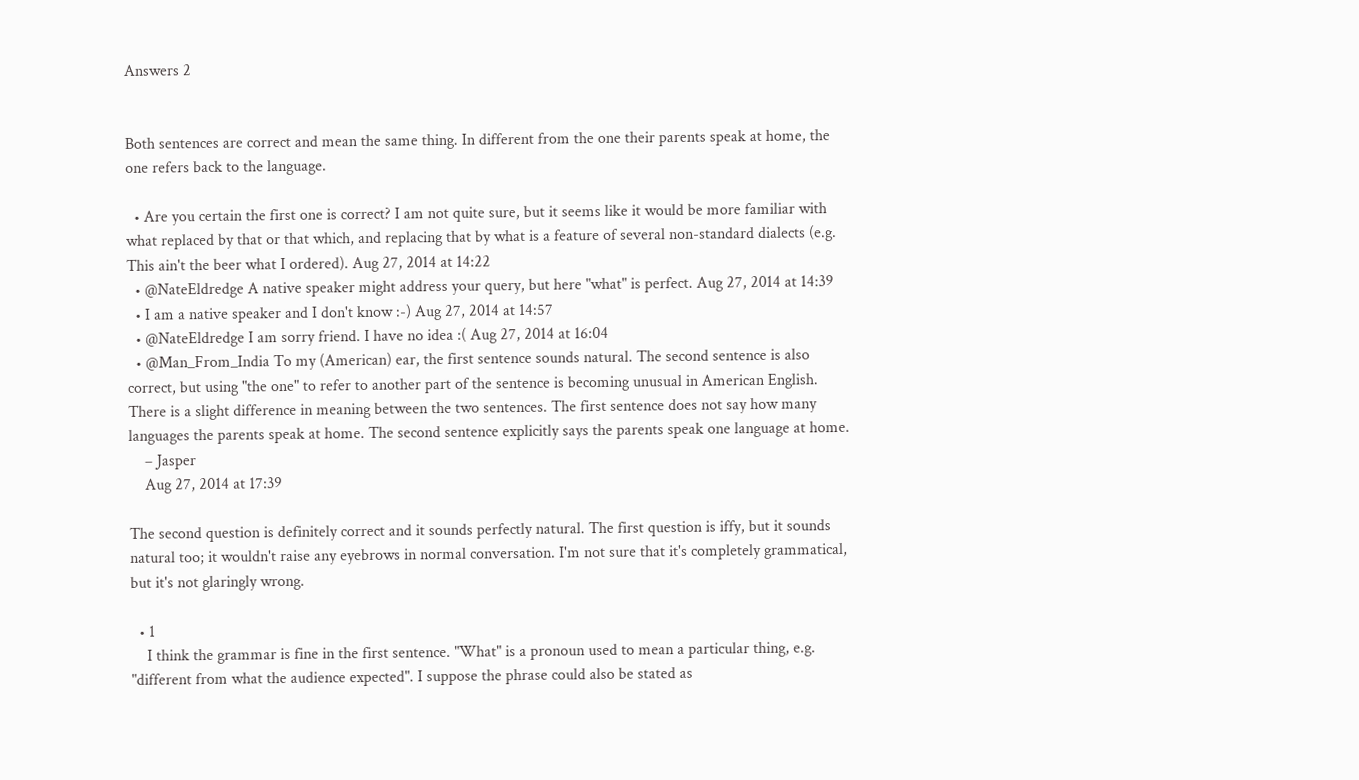Answers 2


Both sentences are correct and mean the same thing. In different from the one their parents speak at home, the one refers back to the language.

  • Are you certain the first one is correct? I am not quite sure, but it seems like it would be more familiar with what replaced by that or that which, and replacing that by what is a feature of several non-standard dialects (e.g. This ain't the beer what I ordered). Aug 27, 2014 at 14:22
  • @NateEldredge A native speaker might address your query, but here "what" is perfect. Aug 27, 2014 at 14:39
  • I am a native speaker and I don't know :-) Aug 27, 2014 at 14:57
  • @NateEldredge I am sorry friend. I have no idea :( Aug 27, 2014 at 16:04
  • @Man_From_India To my (American) ear, the first sentence sounds natural. The second sentence is also correct, but using "the one" to refer to another part of the sentence is becoming unusual in American English. There is a slight difference in meaning between the two sentences. The first sentence does not say how many languages the parents speak at home. The second sentence explicitly says the parents speak one language at home.
    – Jasper
    Aug 27, 2014 at 17:39

The second question is definitely correct and it sounds perfectly natural. The first question is iffy, but it sounds natural too; it wouldn't raise any eyebrows in normal conversation. I'm not sure that it's completely grammatical, but it's not glaringly wrong.

  • 1
    I think the grammar is fine in the first sentence. "What" is a pronoun used to mean a particular thing, e.g. "different from what the audience expected". I suppose the phrase could also be stated as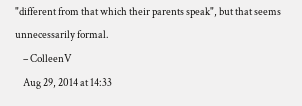"different from that which their parents speak", but that seems unnecessarily formal.
    – ColleenV
    Aug 29, 2014 at 14:33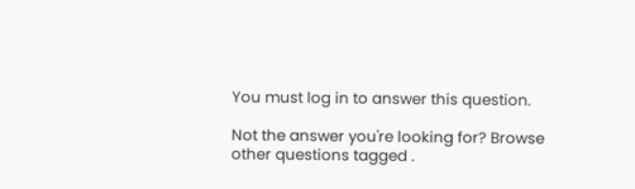You must log in to answer this question.

Not the answer you're looking for? Browse other questions tagged .